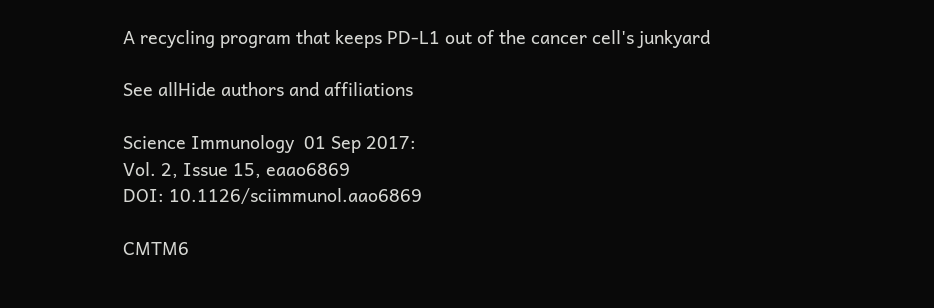A recycling program that keeps PD-L1 out of the cancer cell's junkyard

See allHide authors and affiliations

Science Immunology  01 Sep 2017:
Vol. 2, Issue 15, eaao6869
DOI: 10.1126/sciimmunol.aao6869

CMTM6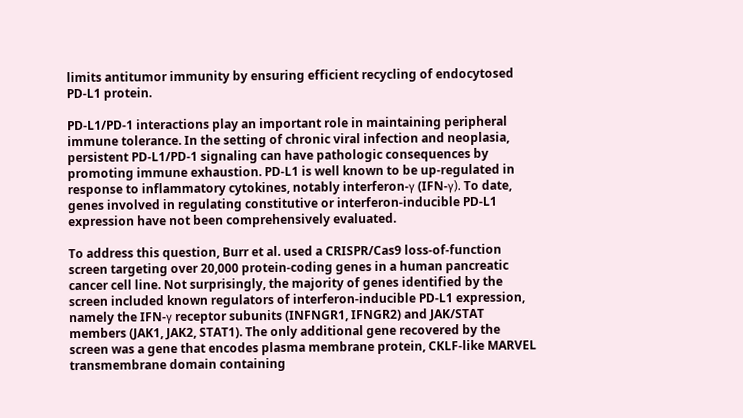limits antitumor immunity by ensuring efficient recycling of endocytosed PD-L1 protein.

PD-L1/PD-1 interactions play an important role in maintaining peripheral immune tolerance. In the setting of chronic viral infection and neoplasia, persistent PD-L1/PD-1 signaling can have pathologic consequences by promoting immune exhaustion. PD-L1 is well known to be up-regulated in response to inflammatory cytokines, notably interferon-γ (IFN-γ). To date, genes involved in regulating constitutive or interferon-inducible PD-L1 expression have not been comprehensively evaluated.

To address this question, Burr et al. used a CRISPR/Cas9 loss-of-function screen targeting over 20,000 protein-coding genes in a human pancreatic cancer cell line. Not surprisingly, the majority of genes identified by the screen included known regulators of interferon-inducible PD-L1 expression, namely the IFN-γ receptor subunits (INFNGR1, IFNGR2) and JAK/STAT members (JAK1, JAK2, STAT1). The only additional gene recovered by the screen was a gene that encodes plasma membrane protein, CKLF-like MARVEL transmembrane domain containing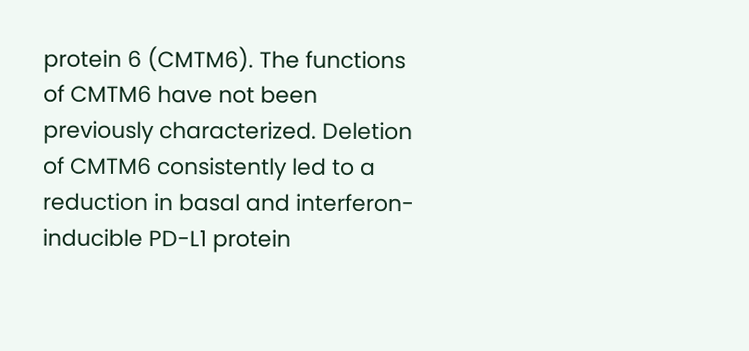protein 6 (CMTM6). The functions of CMTM6 have not been previously characterized. Deletion of CMTM6 consistently led to a reduction in basal and interferon-inducible PD-L1 protein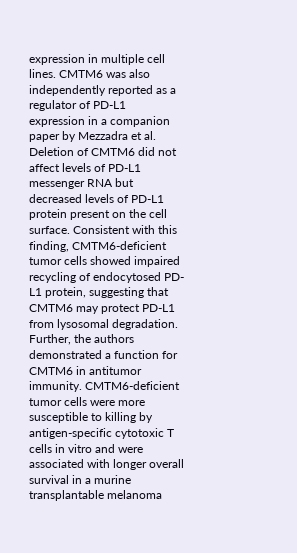expression in multiple cell lines. CMTM6 was also independently reported as a regulator of PD-L1 expression in a companion paper by Mezzadra et al. Deletion of CMTM6 did not affect levels of PD-L1 messenger RNA but decreased levels of PD-L1 protein present on the cell surface. Consistent with this finding, CMTM6-deficient tumor cells showed impaired recycling of endocytosed PD-L1 protein, suggesting that CMTM6 may protect PD-L1 from lysosomal degradation. Further, the authors demonstrated a function for CMTM6 in antitumor immunity. CMTM6-deficient tumor cells were more susceptible to killing by antigen-specific cytotoxic T cells in vitro and were associated with longer overall survival in a murine transplantable melanoma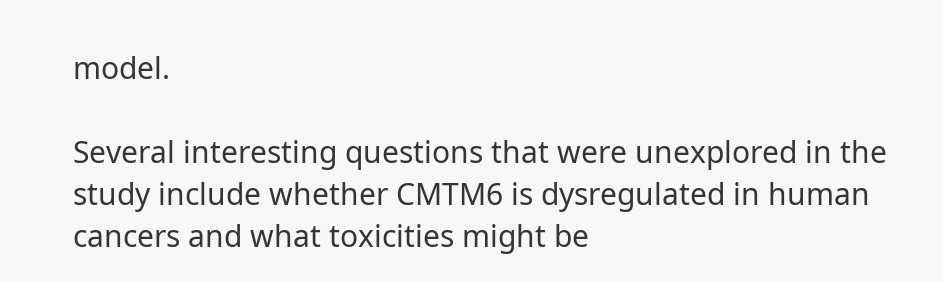model.

Several interesting questions that were unexplored in the study include whether CMTM6 is dysregulated in human cancers and what toxicities might be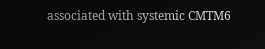associated with systemic CMTM6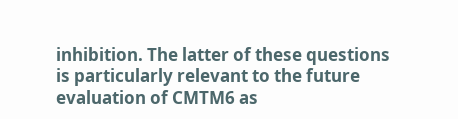inhibition. The latter of these questions is particularly relevant to the future evaluation of CMTM6 as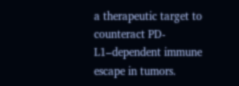a therapeutic target to counteract PD-L1–dependent immune escape in tumors.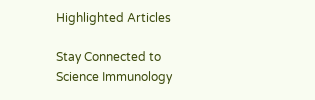Highlighted Articles

Stay Connected to Science Immunology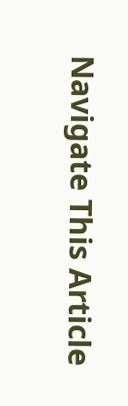Navigate This Article